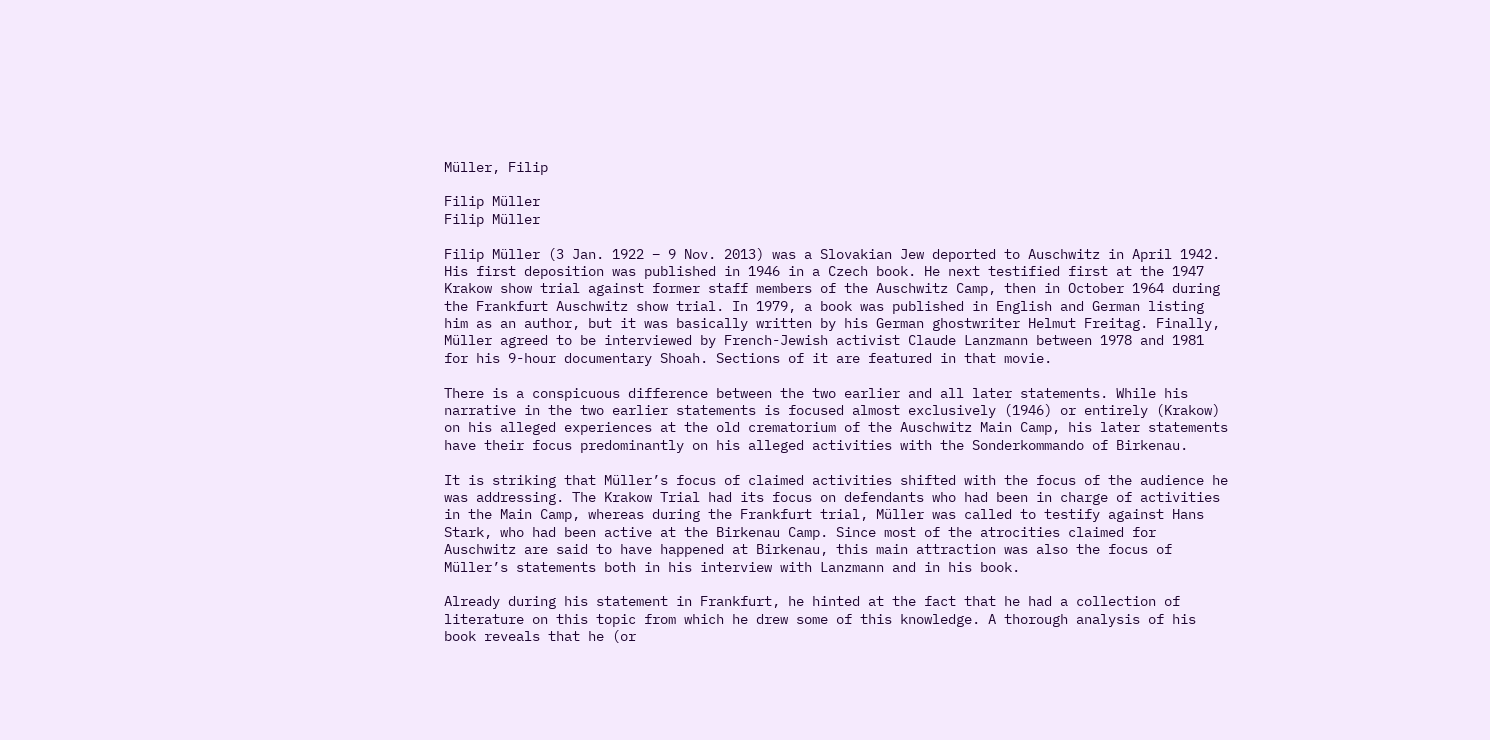Müller, Filip

Filip Müller
Filip Müller

Filip Müller (3 Jan. 1922 – 9 Nov. 2013) was a Slovakian Jew deported to Auschwitz in April 1942. His first deposition was published in 1946 in a Czech book. He next testified first at the 1947 Krakow show trial against former staff members of the Auschwitz Camp, then in October 1964 during the Frankfurt Auschwitz show trial. In 1979, a book was published in English and German listing him as an author, but it was basically written by his German ghostwriter Helmut Freitag. Finally, Müller agreed to be interviewed by French-Jewish activist Claude Lanzmann between 1978 and 1981 for his 9-hour documentary Shoah. Sections of it are featured in that movie.

There is a conspicuous difference between the two earlier and all later statements. While his narrative in the two earlier statements is focused almost exclusively (1946) or entirely (Krakow) on his alleged experiences at the old crematorium of the Auschwitz Main Camp, his later statements have their focus predominantly on his alleged activities with the Sonderkommando of Birkenau.

It is striking that Müller’s focus of claimed activities shifted with the focus of the audience he was addressing. The Krakow Trial had its focus on defendants who had been in charge of activities in the Main Camp, whereas during the Frankfurt trial, Müller was called to testify against Hans Stark, who had been active at the Birkenau Camp. Since most of the atrocities claimed for Auschwitz are said to have happened at Birkenau, this main attraction was also the focus of Müller’s statements both in his interview with Lanzmann and in his book.

Already during his statement in Frankfurt, he hinted at the fact that he had a collection of literature on this topic from which he drew some of this knowledge. A thorough analysis of his book reveals that he (or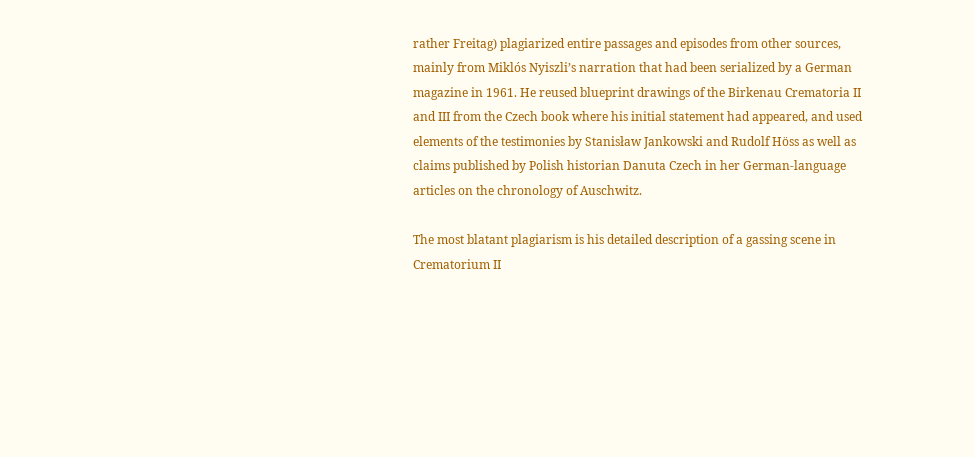rather Freitag) plagiarized entire passages and episodes from other sources, mainly from Miklós Nyiszli’s narration that had been serialized by a German magazine in 1961. He reused blueprint drawings of the Birkenau Crematoria II and III from the Czech book where his initial statement had appeared, and used elements of the testimonies by Stanisław Jankowski and Rudolf Höss as well as claims published by Polish historian Danuta Czech in her German-language articles on the chronology of Auschwitz.

The most blatant plagiarism is his detailed description of a gassing scene in Crematorium II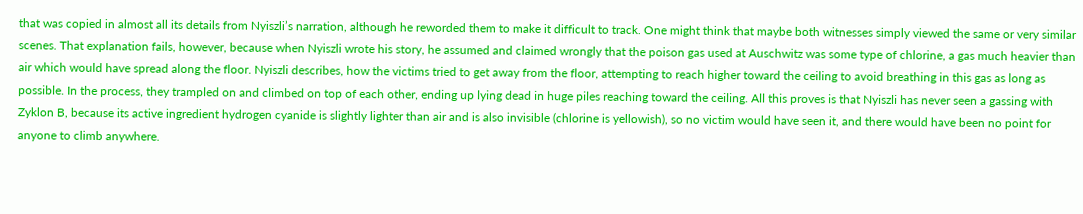that was copied in almost all its details from Nyiszli’s narration, although he reworded them to make it difficult to track. One might think that maybe both witnesses simply viewed the same or very similar scenes. That explanation fails, however, because when Nyiszli wrote his story, he assumed and claimed wrongly that the poison gas used at Auschwitz was some type of chlorine, a gas much heavier than air which would have spread along the floor. Nyiszli describes, how the victims tried to get away from the floor, attempting to reach higher toward the ceiling to avoid breathing in this gas as long as possible. In the process, they trampled on and climbed on top of each other, ending up lying dead in huge piles reaching toward the ceiling. All this proves is that Nyiszli has never seen a gassing with Zyklon B, because its active ingredient hydrogen cyanide is slightly lighter than air and is also invisible (chlorine is yellowish), so no victim would have seen it, and there would have been no point for anyone to climb anywhere.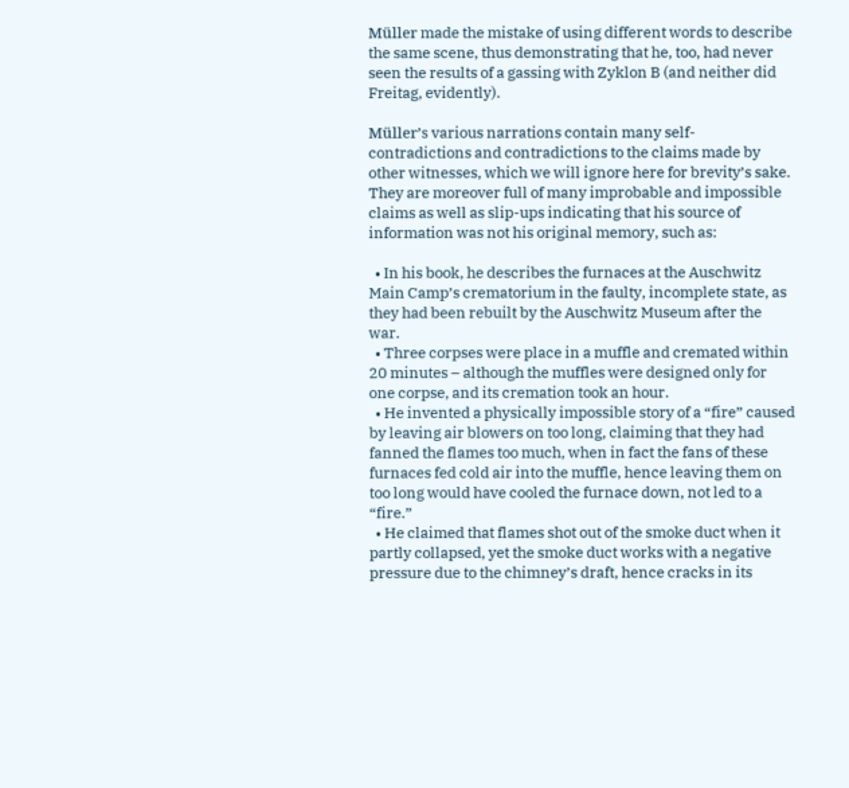Müller made the mistake of using different words to describe the same scene, thus demonstrating that he, too, had never seen the results of a gassing with Zyklon B (and neither did Freitag, evidently).

Müller’s various narrations contain many self-contradictions and contradictions to the claims made by other witnesses, which we will ignore here for brevity’s sake. They are moreover full of many improbable and impossible claims as well as slip-ups indicating that his source of information was not his original memory, such as:

  • In his book, he describes the furnaces at the Auschwitz Main Camp’s crematorium in the faulty, incomplete state, as they had been rebuilt by the Auschwitz Museum after the war.
  • Three corpses were place in a muffle and cremated within 20 minutes – although the muffles were designed only for one corpse, and its cremation took an hour.
  • He invented a physically impossible story of a “fire” caused by leaving air blowers on too long, claiming that they had fanned the flames too much, when in fact the fans of these furnaces fed cold air into the muffle, hence leaving them on too long would have cooled the furnace down, not led to a “fire.”
  • He claimed that flames shot out of the smoke duct when it partly collapsed, yet the smoke duct works with a negative pressure due to the chimney’s draft, hence cracks in its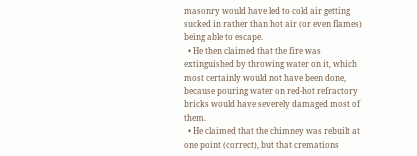masonry would have led to cold air getting sucked in rather than hot air (or even flames) being able to escape.
  • He then claimed that the fire was extinguished by throwing water on it, which most certainly would not have been done, because pouring water on red-hot refractory bricks would have severely damaged most of them.
  • He claimed that the chimney was rebuilt at one point (correct), but that cremations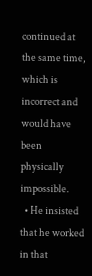continued at the same time, which is incorrect and would have been physically impossible.
  • He insisted that he worked in that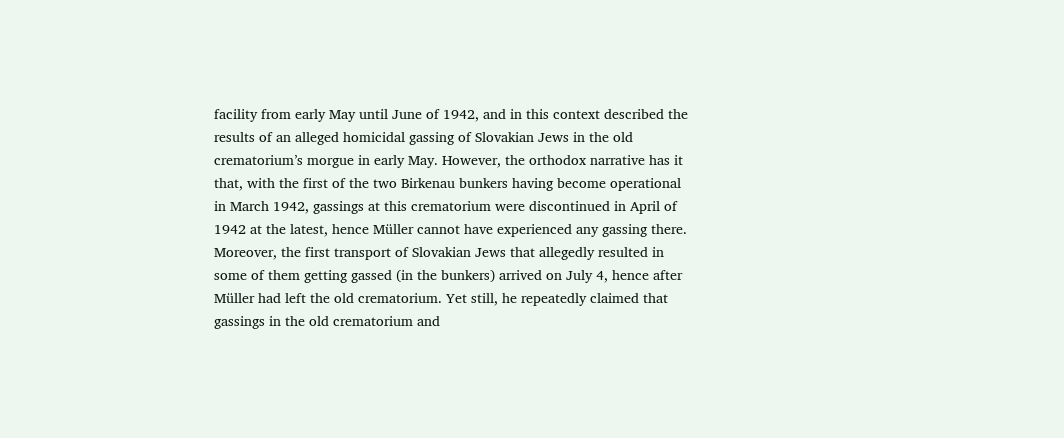facility from early May until June of 1942, and in this context described the results of an alleged homicidal gassing of Slovakian Jews in the old crematorium’s morgue in early May. However, the orthodox narrative has it that, with the first of the two Birkenau bunkers having become operational in March 1942, gassings at this crematorium were discontinued in April of 1942 at the latest, hence Müller cannot have experienced any gassing there. Moreover, the first transport of Slovakian Jews that allegedly resulted in some of them getting gassed (in the bunkers) arrived on July 4, hence after Müller had left the old crematorium. Yet still, he repeatedly claimed that gassings in the old crematorium and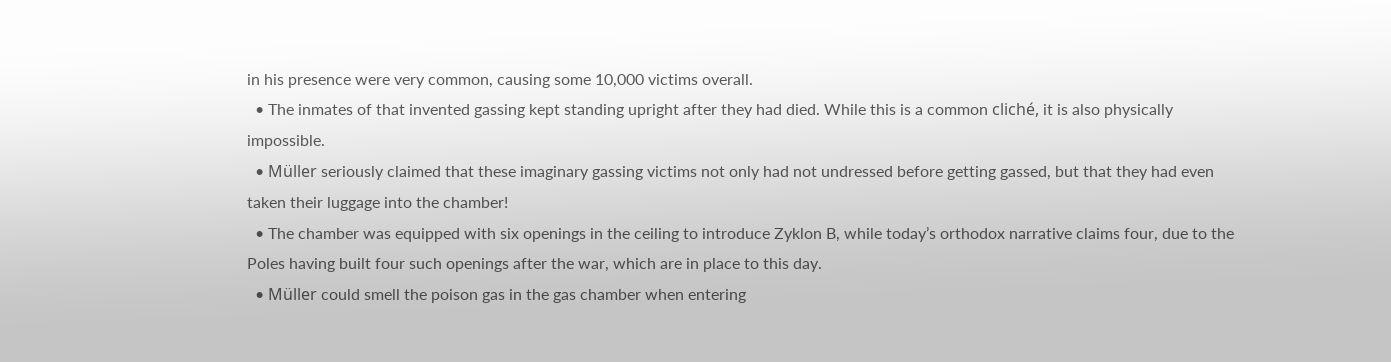in his presence were very common, causing some 10,000 victims overall.
  • The inmates of that invented gassing kept standing upright after they had died. While this is a common cliché, it is also physically impossible.
  • Müller seriously claimed that these imaginary gassing victims not only had not undressed before getting gassed, but that they had even taken their luggage into the chamber!
  • The chamber was equipped with six openings in the ceiling to introduce Zyklon B, while today’s orthodox narrative claims four, due to the Poles having built four such openings after the war, which are in place to this day.
  • Müller could smell the poison gas in the gas chamber when entering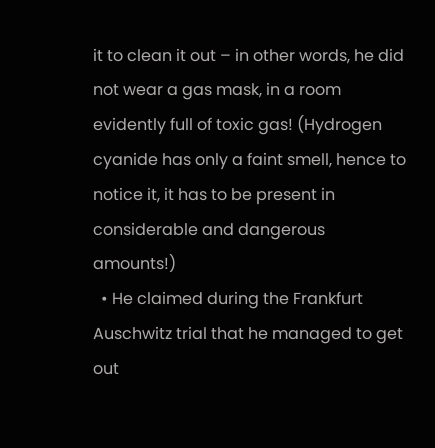it to clean it out – in other words, he did not wear a gas mask, in a room evidently full of toxic gas! (Hydrogen cyanide has only a faint smell, hence to notice it, it has to be present in considerable and dangerous amounts!)
  • He claimed during the Frankfurt Auschwitz trial that he managed to get out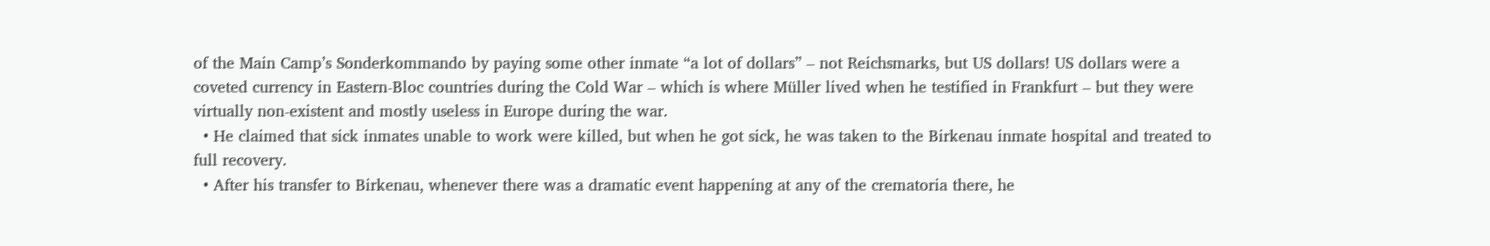of the Main Camp’s Sonderkommando by paying some other inmate “a lot of dollars” – not Reichsmarks, but US dollars! US dollars were a coveted currency in Eastern-Bloc countries during the Cold War – which is where Müller lived when he testified in Frankfurt – but they were virtually non-existent and mostly useless in Europe during the war.
  • He claimed that sick inmates unable to work were killed, but when he got sick, he was taken to the Birkenau inmate hospital and treated to full recovery.
  • After his transfer to Birkenau, whenever there was a dramatic event happening at any of the crematoria there, he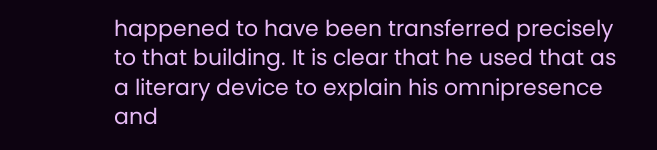happened to have been transferred precisely to that building. It is clear that he used that as a literary device to explain his omnipresence and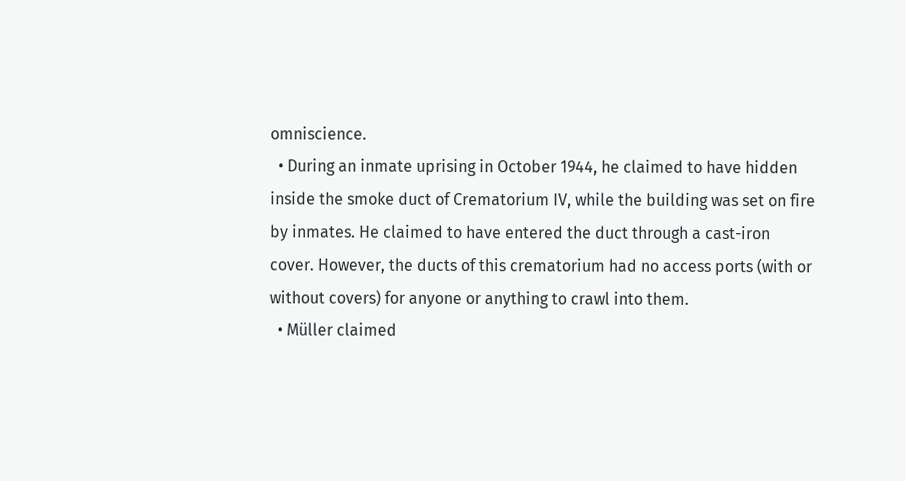omniscience.
  • During an inmate uprising in October 1944, he claimed to have hidden inside the smoke duct of Crematorium IV, while the building was set on fire by inmates. He claimed to have entered the duct through a cast-iron cover. However, the ducts of this crematorium had no access ports (with or without covers) for anyone or anything to crawl into them.
  • Müller claimed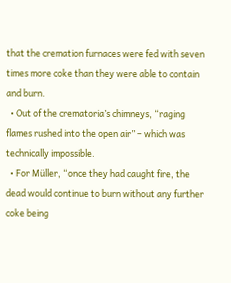that the cremation furnaces were fed with seven times more coke than they were able to contain and burn.
  • Out of the crematoria’s chimneys, “raging flames rushed into the open air” – which was technically impossible.
  • For Müller, “once they had caught fire, the dead would continue to burn without any further coke being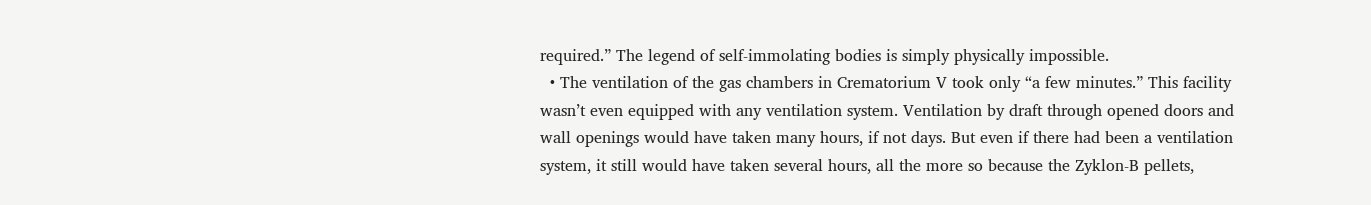required.” The legend of self-immolating bodies is simply physically impossible.
  • The ventilation of the gas chambers in Crematorium V took only “a few minutes.” This facility wasn’t even equipped with any ventilation system. Ventilation by draft through opened doors and wall openings would have taken many hours, if not days. But even if there had been a ventilation system, it still would have taken several hours, all the more so because the Zyklon-B pellets,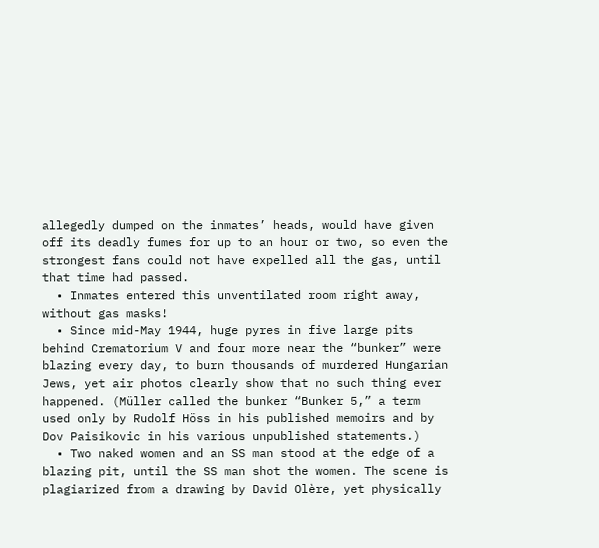allegedly dumped on the inmates’ heads, would have given off its deadly fumes for up to an hour or two, so even the strongest fans could not have expelled all the gas, until that time had passed.
  • Inmates entered this unventilated room right away, without gas masks!
  • Since mid-May 1944, huge pyres in five large pits behind Crematorium V and four more near the “bunker” were blazing every day, to burn thousands of murdered Hungarian Jews, yet air photos clearly show that no such thing ever happened. (Müller called the bunker “Bunker 5,” a term used only by Rudolf Höss in his published memoirs and by Dov Paisikovic in his various unpublished statements.)
  • Two naked women and an SS man stood at the edge of a blazing pit, until the SS man shot the women. The scene is plagiarized from a drawing by David Olère, yet physically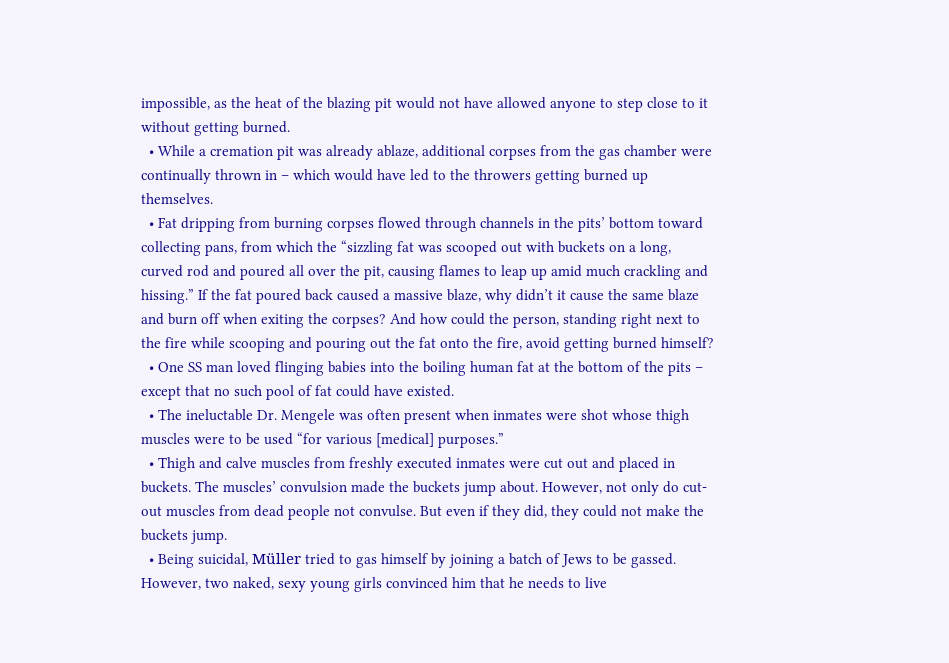impossible, as the heat of the blazing pit would not have allowed anyone to step close to it without getting burned.
  • While a cremation pit was already ablaze, additional corpses from the gas chamber were continually thrown in – which would have led to the throwers getting burned up themselves.
  • Fat dripping from burning corpses flowed through channels in the pits’ bottom toward collecting pans, from which the “sizzling fat was scooped out with buckets on a long, curved rod and poured all over the pit, causing flames to leap up amid much crackling and hissing.” If the fat poured back caused a massive blaze, why didn’t it cause the same blaze and burn off when exiting the corpses? And how could the person, standing right next to the fire while scooping and pouring out the fat onto the fire, avoid getting burned himself?
  • One SS man loved flinging babies into the boiling human fat at the bottom of the pits – except that no such pool of fat could have existed.
  • The ineluctable Dr. Mengele was often present when inmates were shot whose thigh muscles were to be used “for various [medical] purposes.”
  • Thigh and calve muscles from freshly executed inmates were cut out and placed in buckets. The muscles’ convulsion made the buckets jump about. However, not only do cut-out muscles from dead people not convulse. But even if they did, they could not make the buckets jump.
  • Being suicidal, Müller tried to gas himself by joining a batch of Jews to be gassed. However, two naked, sexy young girls convinced him that he needs to live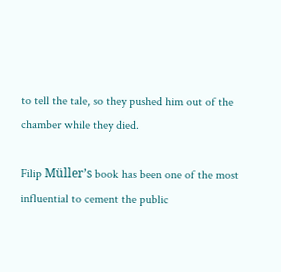to tell the tale, so they pushed him out of the chamber while they died.

Filip Müller’s book has been one of the most influential to cement the public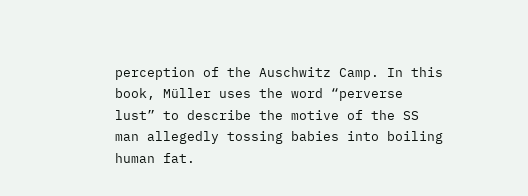perception of the Auschwitz Camp. In this book, Müller uses the word “perverse lust” to describe the motive of the SS man allegedly tossing babies into boiling human fat.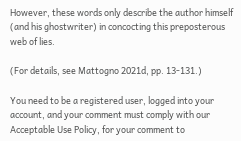However, these words only describe the author himself (and his ghostwriter) in concocting this preposterous web of lies.

(For details, see Mattogno 2021d, pp. 13-131.)

You need to be a registered user, logged into your account, and your comment must comply with our Acceptable Use Policy, for your comment to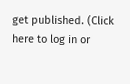get published. (Click here to log in or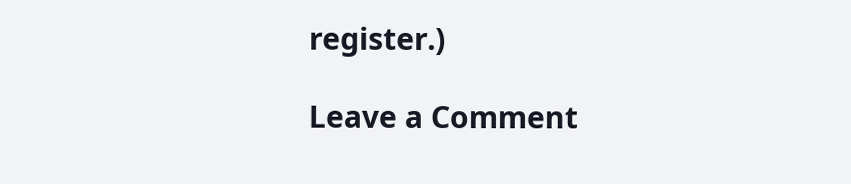register.)

Leave a Comment